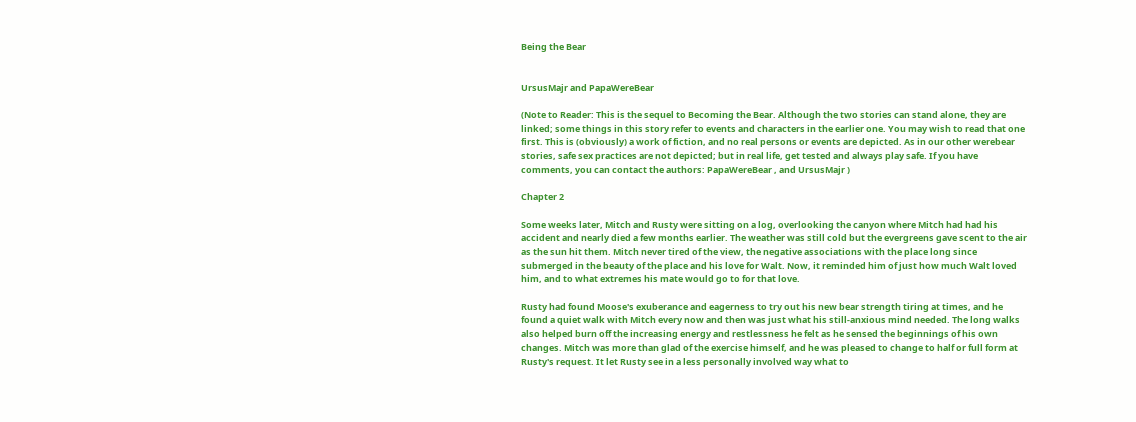Being the Bear


UrsusMajr and PapaWereBear

(Note to Reader: This is the sequel to Becoming the Bear. Although the two stories can stand alone, they are linked; some things in this story refer to events and characters in the earlier one. You may wish to read that one first. This is (obviously) a work of fiction, and no real persons or events are depicted. As in our other werebear stories, safe sex practices are not depicted; but in real life, get tested and always play safe. If you have comments, you can contact the authors: PapaWereBear , and UrsusMajr )

Chapter 2

Some weeks later, Mitch and Rusty were sitting on a log, overlooking the canyon where Mitch had had his accident and nearly died a few months earlier. The weather was still cold but the evergreens gave scent to the air as the sun hit them. Mitch never tired of the view, the negative associations with the place long since submerged in the beauty of the place and his love for Walt. Now, it reminded him of just how much Walt loved him, and to what extremes his mate would go to for that love.

Rusty had found Moose's exuberance and eagerness to try out his new bear strength tiring at times, and he found a quiet walk with Mitch every now and then was just what his still-anxious mind needed. The long walks also helped burn off the increasing energy and restlessness he felt as he sensed the beginnings of his own changes. Mitch was more than glad of the exercise himself, and he was pleased to change to half or full form at Rusty's request. It let Rusty see in a less personally involved way what to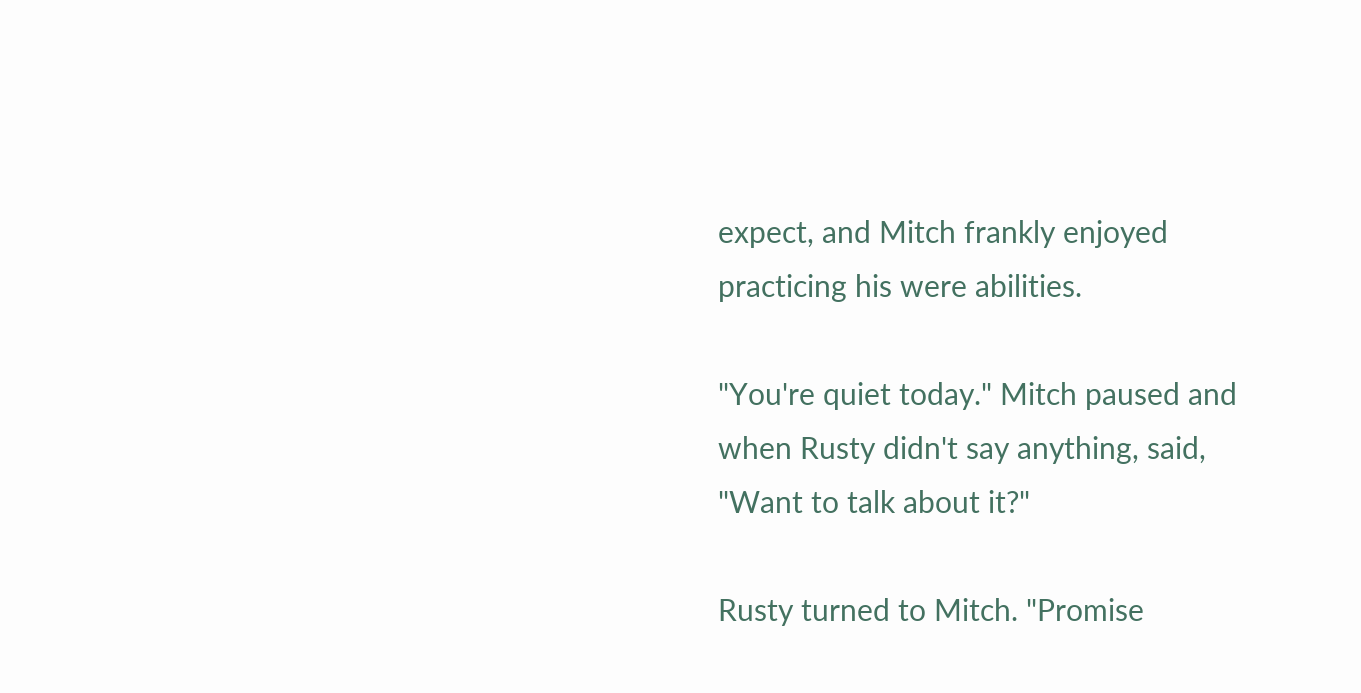expect, and Mitch frankly enjoyed practicing his were abilities.

"You're quiet today." Mitch paused and when Rusty didn't say anything, said, "Want to talk about it?"

Rusty turned to Mitch. "Promise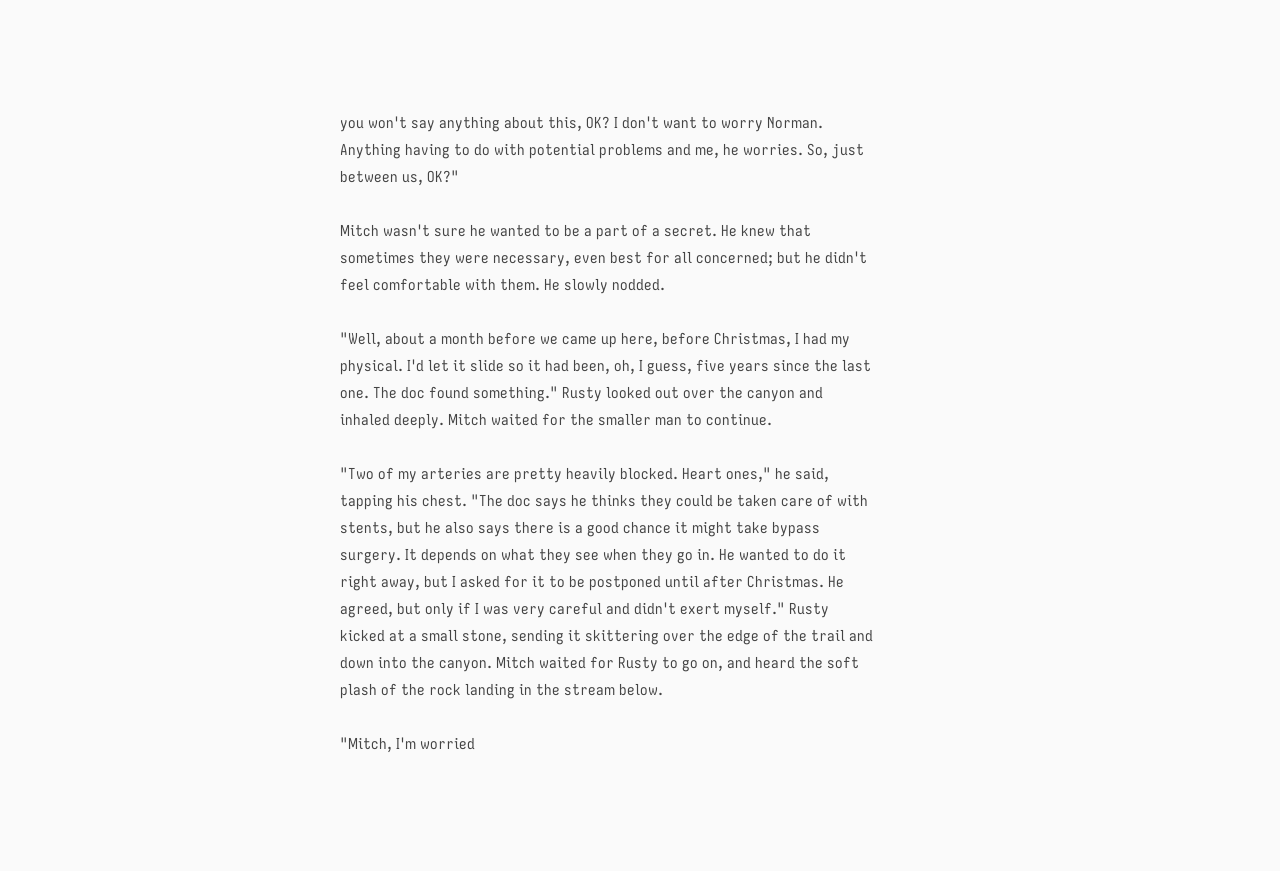you won't say anything about this, OK? I don't want to worry Norman. Anything having to do with potential problems and me, he worries. So, just between us, OK?"

Mitch wasn't sure he wanted to be a part of a secret. He knew that sometimes they were necessary, even best for all concerned; but he didn't feel comfortable with them. He slowly nodded.

"Well, about a month before we came up here, before Christmas, I had my physical. I'd let it slide so it had been, oh, I guess, five years since the last one. The doc found something." Rusty looked out over the canyon and inhaled deeply. Mitch waited for the smaller man to continue.

"Two of my arteries are pretty heavily blocked. Heart ones," he said, tapping his chest. "The doc says he thinks they could be taken care of with stents, but he also says there is a good chance it might take bypass surgery. It depends on what they see when they go in. He wanted to do it right away, but I asked for it to be postponed until after Christmas. He agreed, but only if I was very careful and didn't exert myself." Rusty kicked at a small stone, sending it skittering over the edge of the trail and down into the canyon. Mitch waited for Rusty to go on, and heard the soft plash of the rock landing in the stream below.

"Mitch, I'm worried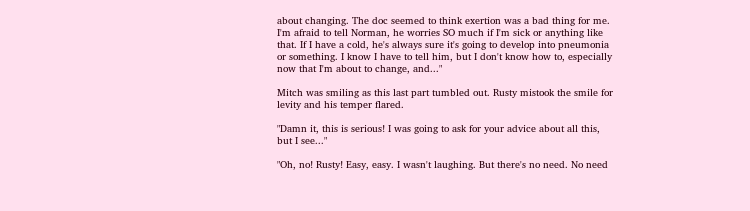about changing. The doc seemed to think exertion was a bad thing for me. I'm afraid to tell Norman, he worries SO much if I'm sick or anything like that. If I have a cold, he's always sure it's going to develop into pneumonia or something. I know I have to tell him, but I don't know how to, especially now that I'm about to change, and..."

Mitch was smiling as this last part tumbled out. Rusty mistook the smile for levity and his temper flared.

"Damn it, this is serious! I was going to ask for your advice about all this, but I see..."

"Oh, no! Rusty! Easy, easy. I wasn't laughing. But there's no need. No need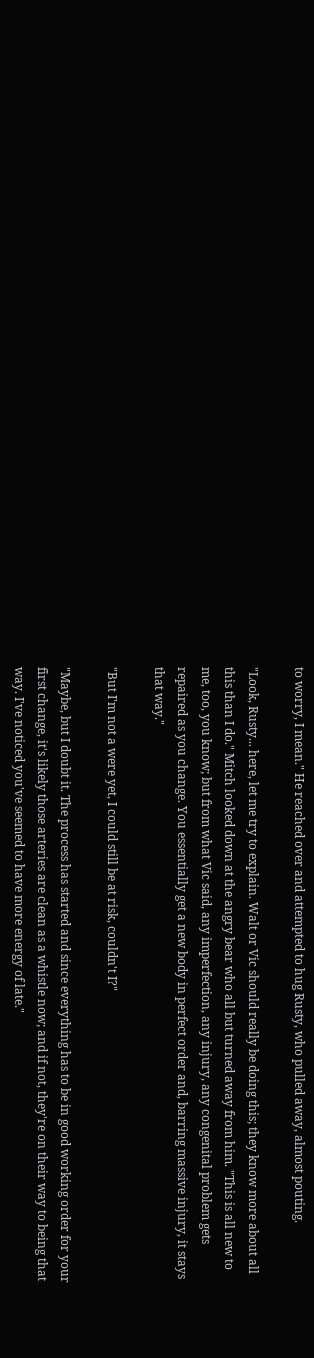to worry, I mean." He reached over and attempted to hug Rusty, who pulled away, almost pouting.

"Look, Rusty... here, let me try to explain. Walt or Vic should really be doing this; they know more about all this than I do." Mitch looked down at the angry bear who all but turned away from him. "This is all new to me, too, you know; but from what Vic said, any imperfection, any injury, any congenital problem gets repaired as you change. You essentially get a new body in perfect order and, barring massive injury, it stays that way."

"But I'm not a were yet, I could still be at risk, couldn't I?"

"Maybe, but I doubt it. The process has started and since everything has to be in good working order for your first change, it's likely those arteries are clean as a whistle now; and if not, they're on their way to being that way. I've noticed you've seemed to have more energy of late."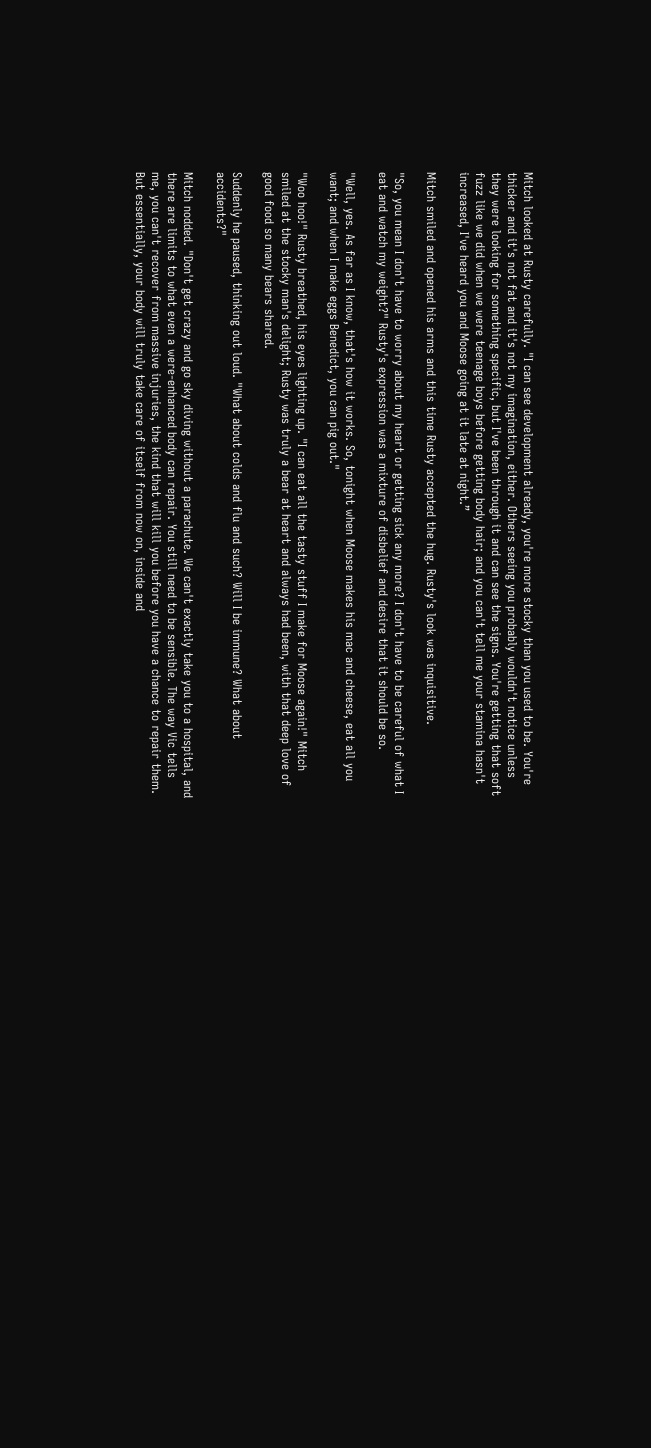Mitch looked at Rusty carefully. "I can see development already, you're more stocky than you used to be. You're thicker and it's not fat and it's not my imagination, either. Others seeing you probably wouldn't notice unless they were looking for something specific, but I've been through it and can see the signs. You're getting that soft fuzz like we did when we were teenage boys before getting body hair; and you can't tell me your stamina hasn't increased, I've heard you and Moose going at it late at night.”

Mitch smiled and opened his arms and this time Rusty accepted the hug. Rusty's look was inquisitive.

"So, you mean I don't have to worry about my heart or getting sick any more? I don't have to be careful of what I eat and watch my weight?" Rusty's expression was a mixture of disbelief and desire that it should be so.

"Well, yes. As far as I know, that's how it works. So, tonight when Moose makes his mac and cheese, eat all you want; and when I make eggs Benedict, you can pig out."

"Woo hoo!" Rusty breathed, his eyes lighting up. "I can eat all the tasty stuff I make for Moose again!" Mitch smiled at the stocky man's delight; Rusty was truly a bear at heart and always had been, with that deep love of good food so many bears shared.

Suddenly he paused, thinking out loud. "What about colds and flu and such? Will I be immune? What about accidents?"

Mitch nodded. "Don't get crazy and go sky diving without a parachute. We can't exactly take you to a hospital, and there are limits to what even a were-enhanced body can repair. You still need to be sensible. The way Vic tells me, you can't recover from massive injuries, the kind that will kill you before you have a chance to repair them. But essentially, your body will truly take care of itself from now on, inside and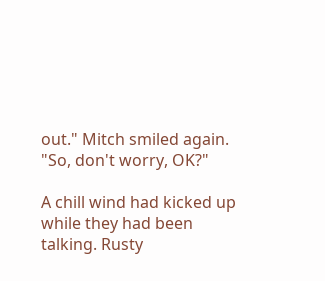out." Mitch smiled again. "So, don't worry, OK?"

A chill wind had kicked up while they had been talking. Rusty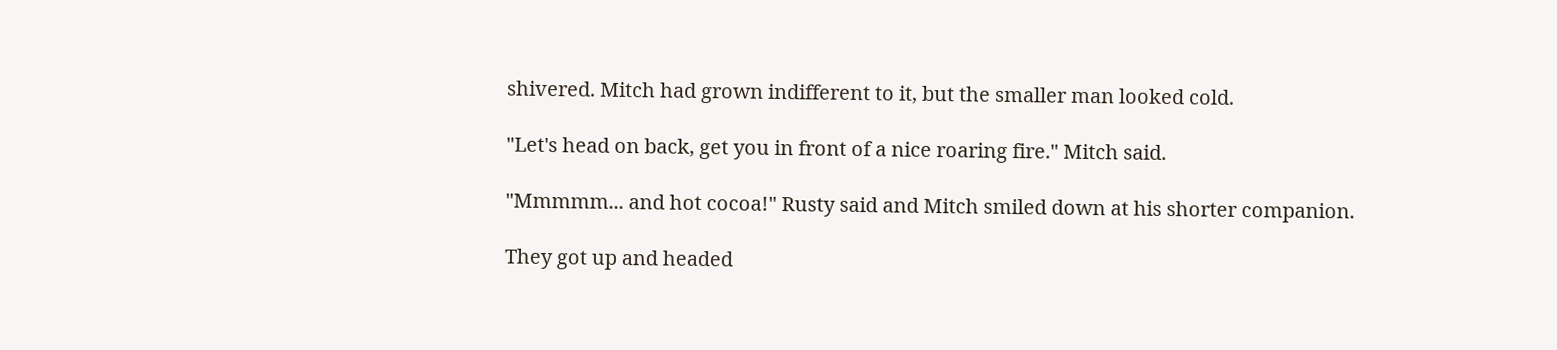shivered. Mitch had grown indifferent to it, but the smaller man looked cold.

"Let's head on back, get you in front of a nice roaring fire." Mitch said.

"Mmmmm... and hot cocoa!" Rusty said and Mitch smiled down at his shorter companion.

They got up and headed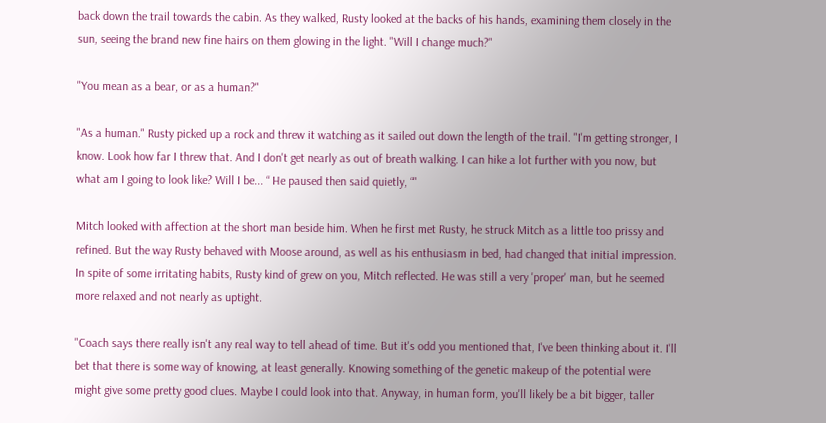back down the trail towards the cabin. As they walked, Rusty looked at the backs of his hands, examining them closely in the sun, seeing the brand new fine hairs on them glowing in the light. "Will I change much?"

"You mean as a bear, or as a human?"

"As a human." Rusty picked up a rock and threw it watching as it sailed out down the length of the trail. "I'm getting stronger, I know. Look how far I threw that. And I don't get nearly as out of breath walking. I can hike a lot further with you now, but what am I going to look like? Will I be... “ He paused then said quietly, “"

Mitch looked with affection at the short man beside him. When he first met Rusty, he struck Mitch as a little too prissy and refined. But the way Rusty behaved with Moose around, as well as his enthusiasm in bed, had changed that initial impression. In spite of some irritating habits, Rusty kind of grew on you, Mitch reflected. He was still a very 'proper' man, but he seemed more relaxed and not nearly as uptight.

"Coach says there really isn't any real way to tell ahead of time. But it's odd you mentioned that, I've been thinking about it. I'll bet that there is some way of knowing, at least generally. Knowing something of the genetic makeup of the potential were might give some pretty good clues. Maybe I could look into that. Anyway, in human form, you'll likely be a bit bigger, taller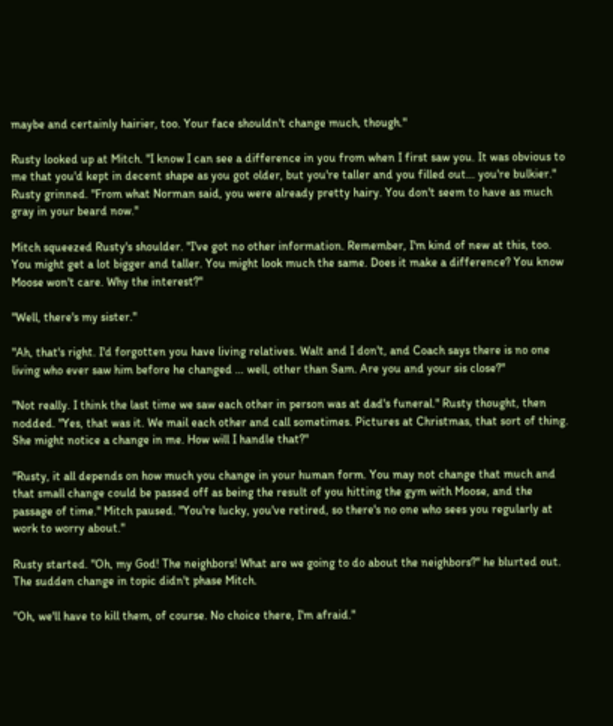maybe and certainly hairier, too. Your face shouldn't change much, though."

Rusty looked up at Mitch. "I know I can see a difference in you from when I first saw you. It was obvious to me that you'd kept in decent shape as you got older, but you're taller and you filled out... you're bulkier." Rusty grinned. "From what Norman said, you were already pretty hairy. You don't seem to have as much gray in your beard now."

Mitch squeezed Rusty's shoulder. "I've got no other information. Remember, I'm kind of new at this, too. You might get a lot bigger and taller. You might look much the same. Does it make a difference? You know Moose won't care. Why the interest?"

"Well, there's my sister."

"Ah, that's right. I'd forgotten you have living relatives. Walt and I don't, and Coach says there is no one living who ever saw him before he changed … well, other than Sam. Are you and your sis close?"

"Not really. I think the last time we saw each other in person was at dad's funeral." Rusty thought, then nodded. "Yes, that was it. We mail each other and call sometimes. Pictures at Christmas, that sort of thing. She might notice a change in me. How will I handle that?"

"Rusty, it all depends on how much you change in your human form. You may not change that much and that small change could be passed off as being the result of you hitting the gym with Moose, and the passage of time." Mitch paused. "You're lucky, you've retired, so there's no one who sees you regularly at work to worry about."

Rusty started. "Oh, my God! The neighbors! What are we going to do about the neighbors?" he blurted out. The sudden change in topic didn't phase Mitch.

"Oh, we'll have to kill them, of course. No choice there, I'm afraid."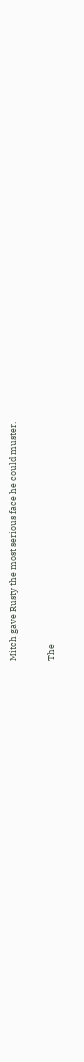Mitch gave Rusty the most serious face he could muster.

The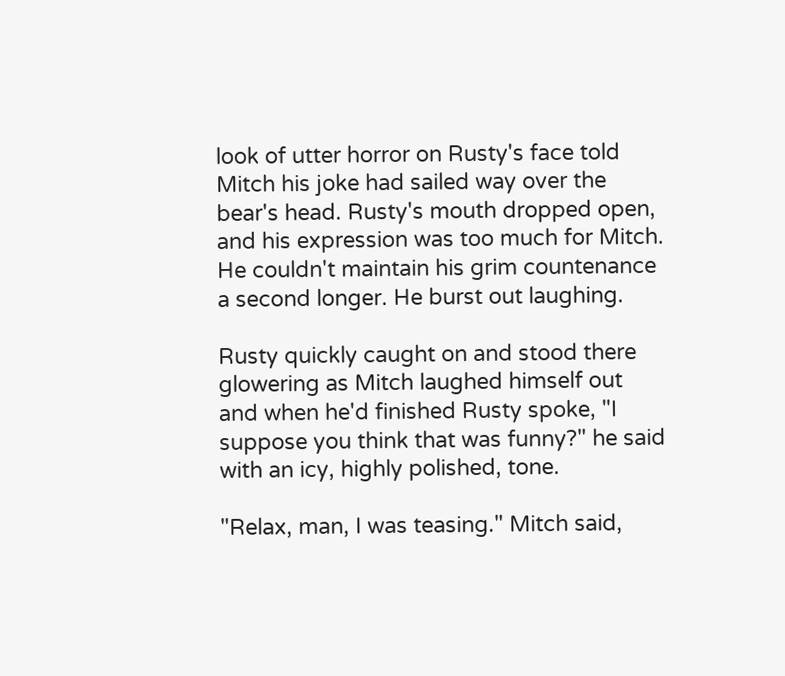look of utter horror on Rusty's face told Mitch his joke had sailed way over the bear's head. Rusty's mouth dropped open, and his expression was too much for Mitch. He couldn't maintain his grim countenance a second longer. He burst out laughing.

Rusty quickly caught on and stood there glowering as Mitch laughed himself out and when he'd finished Rusty spoke, "I suppose you think that was funny?" he said with an icy, highly polished, tone.

"Relax, man, I was teasing." Mitch said,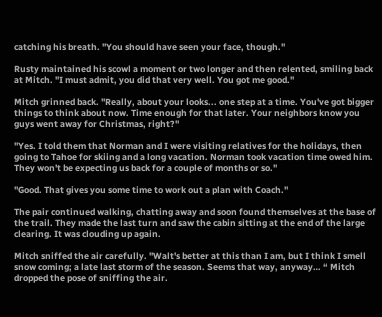catching his breath. "You should have seen your face, though."

Rusty maintained his scowl a moment or two longer and then relented, smiling back at Mitch. "I must admit, you did that very well. You got me good."

Mitch grinned back. "Really, about your looks... one step at a time. You've got bigger things to think about now. Time enough for that later. Your neighbors know you guys went away for Christmas, right?"

"Yes. I told them that Norman and I were visiting relatives for the holidays, then going to Tahoe for skiing and a long vacation. Norman took vacation time owed him. They won't be expecting us back for a couple of months or so."

"Good. That gives you some time to work out a plan with Coach."

The pair continued walking, chatting away and soon found themselves at the base of the trail. They made the last turn and saw the cabin sitting at the end of the large clearing. It was clouding up again.

Mitch sniffed the air carefully. "Walt's better at this than I am, but I think I smell snow coming; a late last storm of the season. Seems that way, anyway… “ Mitch dropped the pose of sniffing the air.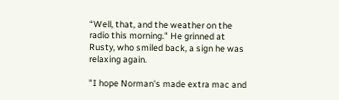“Well, that, and the weather on the radio this morning." He grinned at Rusty, who smiled back, a sign he was relaxing again.

"I hope Norman's made extra mac and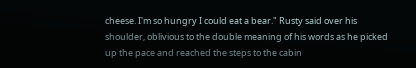cheese. I'm so hungry I could eat a bear." Rusty said over his shoulder, oblivious to the double meaning of his words as he picked up the pace and reached the steps to the cabin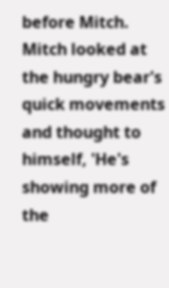before Mitch. Mitch looked at the hungry bear's quick movements and thought to himself, 'He's showing more of the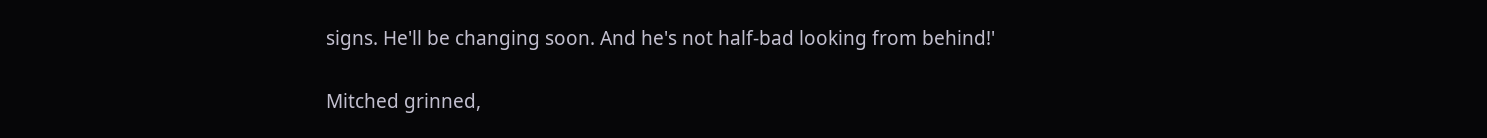signs. He'll be changing soon. And he's not half-bad looking from behind!'

Mitched grinned,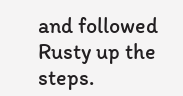and followed Rusty up the steps.